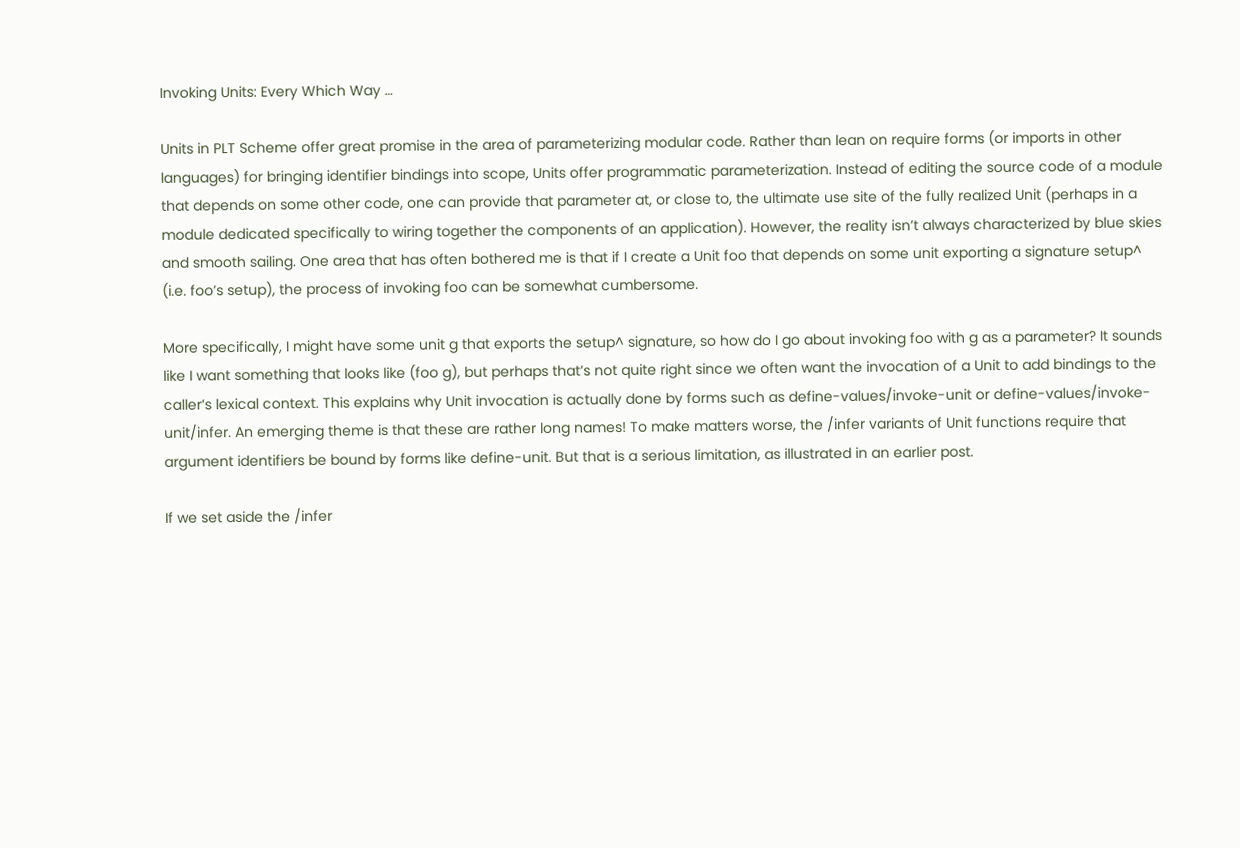Invoking Units: Every Which Way …

Units in PLT Scheme offer great promise in the area of parameterizing modular code. Rather than lean on require forms (or imports in other languages) for bringing identifier bindings into scope, Units offer programmatic parameterization. Instead of editing the source code of a module that depends on some other code, one can provide that parameter at, or close to, the ultimate use site of the fully realized Unit (perhaps in a module dedicated specifically to wiring together the components of an application). However, the reality isn’t always characterized by blue skies and smooth sailing. One area that has often bothered me is that if I create a Unit foo that depends on some unit exporting a signature setup^ (i.e. foo’s setup), the process of invoking foo can be somewhat cumbersome.

More specifically, I might have some unit g that exports the setup^ signature, so how do I go about invoking foo with g as a parameter? It sounds like I want something that looks like (foo g), but perhaps that’s not quite right since we often want the invocation of a Unit to add bindings to the caller’s lexical context. This explains why Unit invocation is actually done by forms such as define-values/invoke-unit or define-values/invoke-unit/infer. An emerging theme is that these are rather long names! To make matters worse, the /infer variants of Unit functions require that argument identifiers be bound by forms like define-unit. But that is a serious limitation, as illustrated in an earlier post.

If we set aside the /infer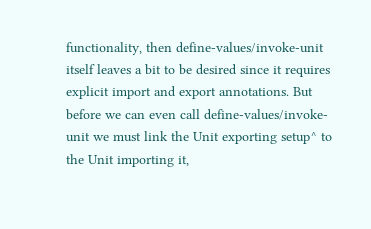functionality, then define-values/invoke-unit itself leaves a bit to be desired since it requires explicit import and export annotations. But before we can even call define-values/invoke-unit we must link the Unit exporting setup^ to the Unit importing it,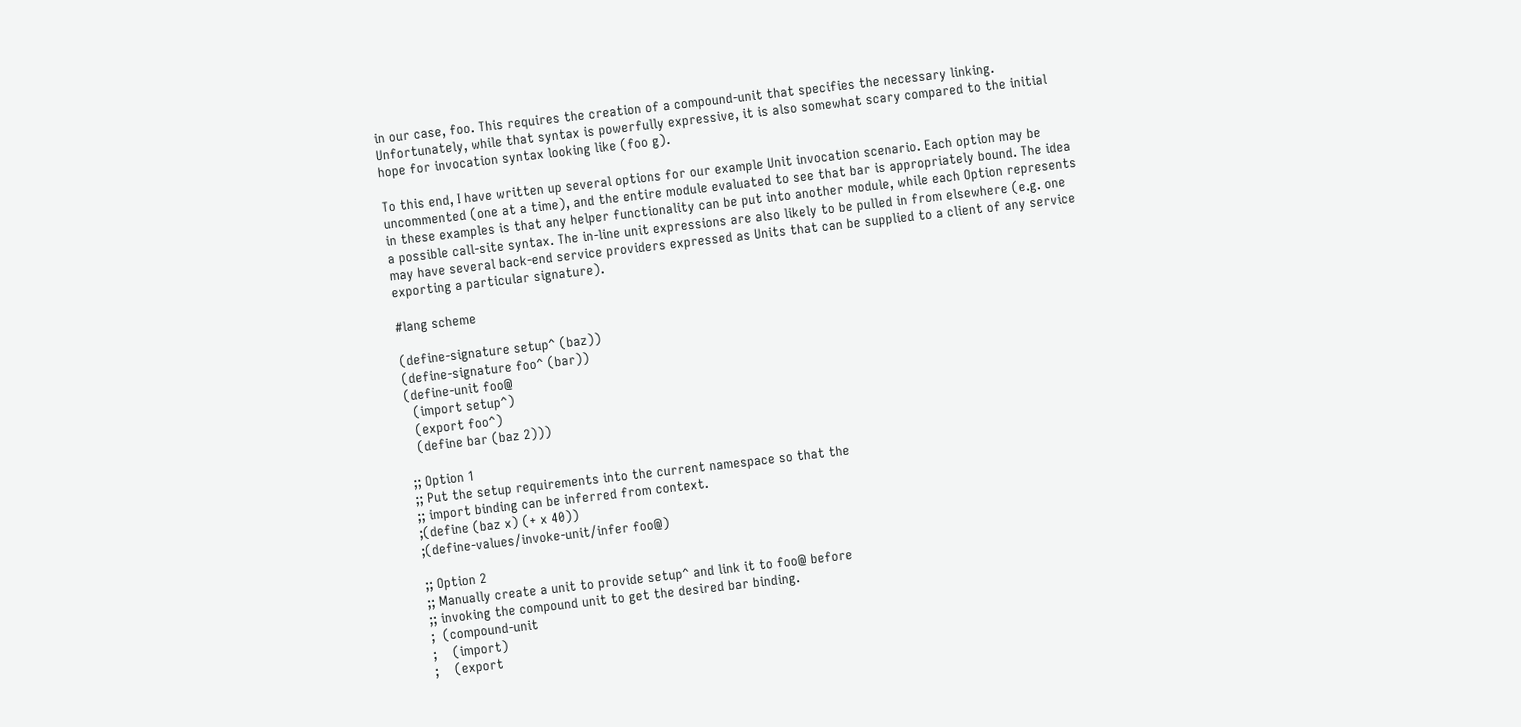in our case, foo. This requires the creation of a compound-unit that specifies the necessary linking. Unfortunately, while that syntax is powerfully expressive, it is also somewhat scary compared to the initial hope for invocation syntax looking like (foo g).

To this end, I have written up several options for our example Unit invocation scenario. Each option may be uncommented (one at a time), and the entire module evaluated to see that bar is appropriately bound. The idea in these examples is that any helper functionality can be put into another module, while each Option represents a possible call-site syntax. The in-line unit expressions are also likely to be pulled in from elsewhere (e.g. one may have several back-end service providers expressed as Units that can be supplied to a client of any service exporting a particular signature).

#lang scheme

(define-signature setup^ (baz))
(define-signature foo^ (bar))
(define-unit foo@
  (import setup^)
  (export foo^)
  (define bar (baz 2)))

;; Option 1
;; Put the setup requirements into the current namespace so that the
;; import binding can be inferred from context.
;(define (baz x) (+ x 40))
;(define-values/invoke-unit/infer foo@)

;; Option 2
;; Manually create a unit to provide setup^ and link it to foo@ before
;; invoking the compound unit to get the desired bar binding.
;  (compound-unit
;    (import)
;    (export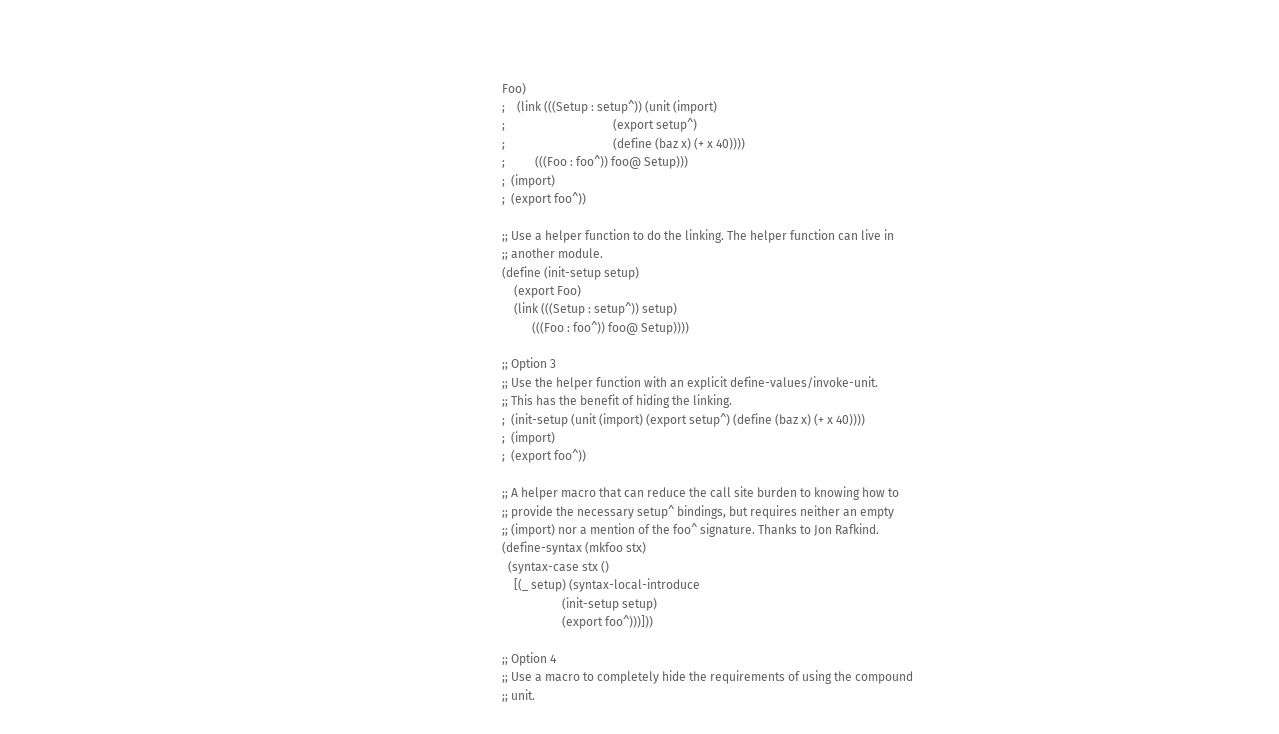Foo)
;    (link (((Setup : setup^)) (unit (import)
;                                    (export setup^)
;                                    (define (baz x) (+ x 40))))
;          (((Foo : foo^)) foo@ Setup)))
;  (import)
;  (export foo^))

;; Use a helper function to do the linking. The helper function can live in
;; another module.
(define (init-setup setup)
    (export Foo)
    (link (((Setup : setup^)) setup)
          (((Foo : foo^)) foo@ Setup))))

;; Option 3
;; Use the helper function with an explicit define-values/invoke-unit.
;; This has the benefit of hiding the linking.
;  (init-setup (unit (import) (export setup^) (define (baz x) (+ x 40))))
;  (import)
;  (export foo^))

;; A helper macro that can reduce the call site burden to knowing how to
;; provide the necessary setup^ bindings, but requires neither an empty
;; (import) nor a mention of the foo^ signature. Thanks to Jon Rafkind.
(define-syntax (mkfoo stx)
  (syntax-case stx ()
    [(_ setup) (syntax-local-introduce
                    (init-setup setup)
                    (export foo^)))]))

;; Option 4
;; Use a macro to completely hide the requirements of using the compound
;; unit.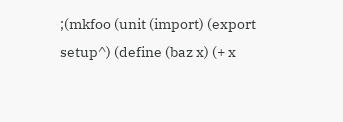;(mkfoo (unit (import) (export setup^) (define (baz x) (+ x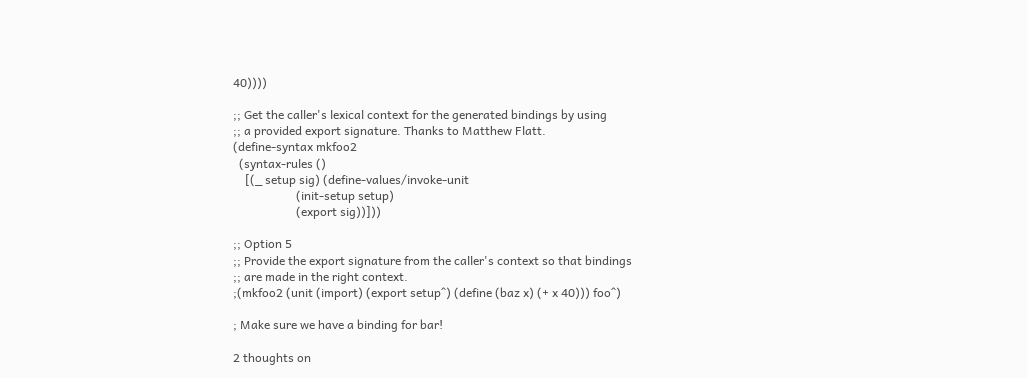40))))

;; Get the caller's lexical context for the generated bindings by using
;; a provided export signature. Thanks to Matthew Flatt.
(define-syntax mkfoo2
  (syntax-rules ()
    [(_ setup sig) (define-values/invoke-unit
                     (init-setup setup)
                     (export sig))]))

;; Option 5
;; Provide the export signature from the caller's context so that bindings
;; are made in the right context.
;(mkfoo2 (unit (import) (export setup^) (define (baz x) (+ x 40))) foo^)

; Make sure we have a binding for bar!

2 thoughts on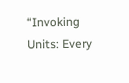“Invoking Units: Every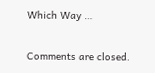Which Way …

Comments are closed.